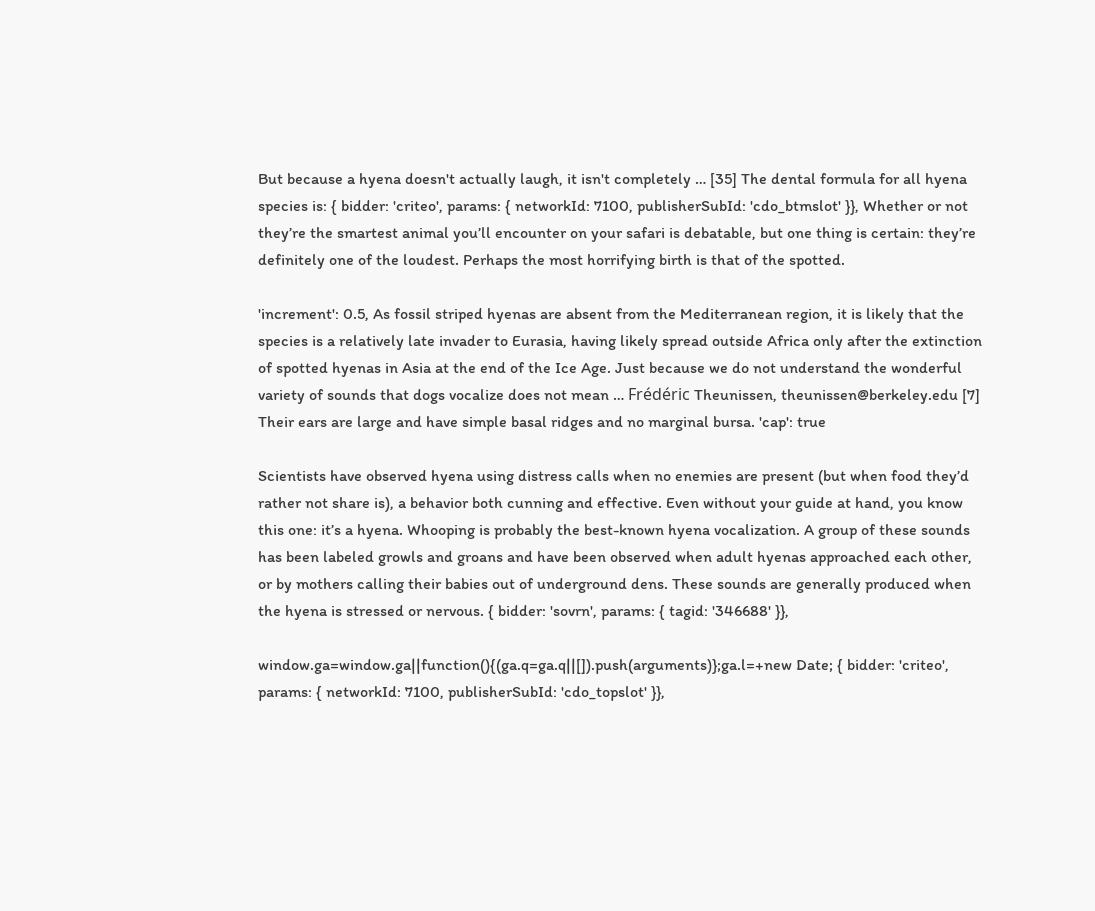But because a hyena doesn't actually laugh, it isn't completely … [35] The dental formula for all hyena species is: { bidder: 'criteo', params: { networkId: 7100, publisherSubId: 'cdo_btmslot' }}, Whether or not they’re the smartest animal you’ll encounter on your safari is debatable, but one thing is certain: they’re definitely one of the loudest. Perhaps the most horrifying birth is that of the spotted.

'increment': 0.5, As fossil striped hyenas are absent from the Mediterranean region, it is likely that the species is a relatively late invader to Eurasia, having likely spread outside Africa only after the extinction of spotted hyenas in Asia at the end of the Ice Age. Just because we do not understand the wonderful variety of sounds that dogs vocalize does not mean … Frédéric Theunissen, theunissen@berkeley.edu [7] Their ears are large and have simple basal ridges and no marginal bursa. 'cap': true

Scientists have observed hyena using distress calls when no enemies are present (but when food they’d rather not share is), a behavior both cunning and effective. Even without your guide at hand, you know this one: it’s a hyena. Whooping is probably the best-known hyena vocalization. A group of these sounds has been labeled growls and groans and have been observed when adult hyenas approached each other, or by mothers calling their babies out of underground dens. These sounds are generally produced when the hyena is stressed or nervous. { bidder: 'sovrn', params: { tagid: '346688' }},

window.ga=window.ga||function(){(ga.q=ga.q||[]).push(arguments)};ga.l=+new Date; { bidder: 'criteo', params: { networkId: 7100, publisherSubId: 'cdo_topslot' }},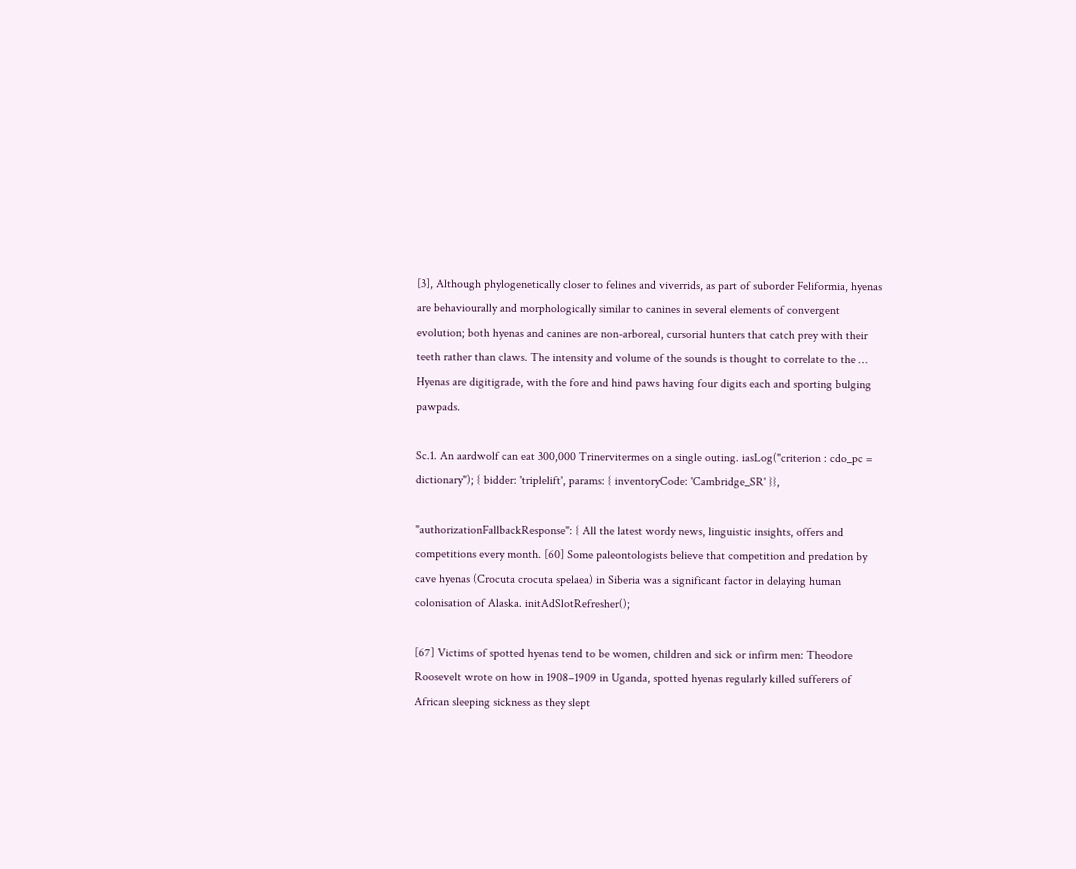[3], Although phylogenetically closer to felines and viverrids, as part of suborder Feliformia, hyenas are behaviourally and morphologically similar to canines in several elements of convergent evolution; both hyenas and canines are non-arboreal, cursorial hunters that catch prey with their teeth rather than claws. The intensity and volume of the sounds is thought to correlate to the … Hyenas are digitigrade, with the fore and hind paws having four digits each and sporting bulging pawpads.

Sc.1. An aardwolf can eat 300,000 Trinervitermes on a single outing. iasLog("criterion : cdo_pc = dictionary"); { bidder: 'triplelift', params: { inventoryCode: 'Cambridge_SR' }},

"authorizationFallbackResponse": { All the latest wordy news, linguistic insights, offers and competitions every month. [60] Some paleontologists believe that competition and predation by cave hyenas (Crocuta crocuta spelaea) in Siberia was a significant factor in delaying human colonisation of Alaska. initAdSlotRefresher();

[67] Victims of spotted hyenas tend to be women, children and sick or infirm men: Theodore Roosevelt wrote on how in 1908–1909 in Uganda, spotted hyenas regularly killed sufferers of African sleeping sickness as they slept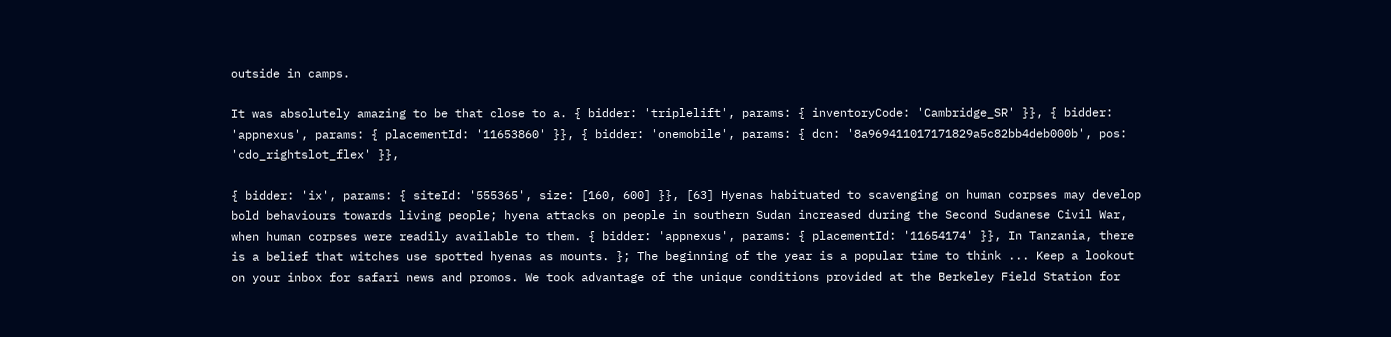outside in camps.

It was absolutely amazing to be that close to a. { bidder: 'triplelift', params: { inventoryCode: 'Cambridge_SR' }}, { bidder: 'appnexus', params: { placementId: '11653860' }}, { bidder: 'onemobile', params: { dcn: '8a969411017171829a5c82bb4deb000b', pos: 'cdo_rightslot_flex' }},

{ bidder: 'ix', params: { siteId: '555365', size: [160, 600] }}, [63] Hyenas habituated to scavenging on human corpses may develop bold behaviours towards living people; hyena attacks on people in southern Sudan increased during the Second Sudanese Civil War, when human corpses were readily available to them. { bidder: 'appnexus', params: { placementId: '11654174' }}, In Tanzania, there is a belief that witches use spotted hyenas as mounts. }; The beginning of the year is a popular time to think ... Keep a lookout on your inbox for safari news and promos. We took advantage of the unique conditions provided at the Berkeley Field Station for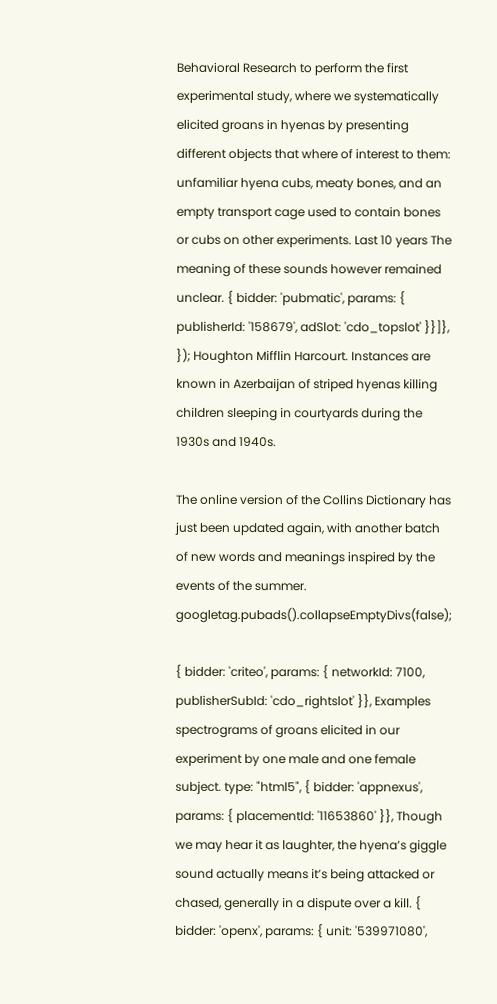Behavioral Research to perform the first experimental study, where we systematically elicited groans in hyenas by presenting different objects that where of interest to them: unfamiliar hyena cubs, meaty bones, and an empty transport cage used to contain bones or cubs on other experiments. Last 10 years The meaning of these sounds however remained unclear. { bidder: 'pubmatic', params: { publisherId: '158679', adSlot: 'cdo_topslot' }}]}, }); Houghton Mifflin Harcourt. Instances are known in Azerbaijan of striped hyenas killing children sleeping in courtyards during the 1930s and 1940s.

The online version of the Collins Dictionary has just been updated again, with another batch of new words and meanings inspired by the events of the summer. googletag.pubads().collapseEmptyDivs(false);

{ bidder: 'criteo', params: { networkId: 7100, publisherSubId: 'cdo_rightslot' }}, Examples spectrograms of groans elicited in our experiment by one male and one female subject. type: "html5", { bidder: 'appnexus', params: { placementId: '11653860' }}, Though we may hear it as laughter, the hyena’s giggle sound actually means it’s being attacked or chased, generally in a dispute over a kill. { bidder: 'openx', params: { unit: '539971080',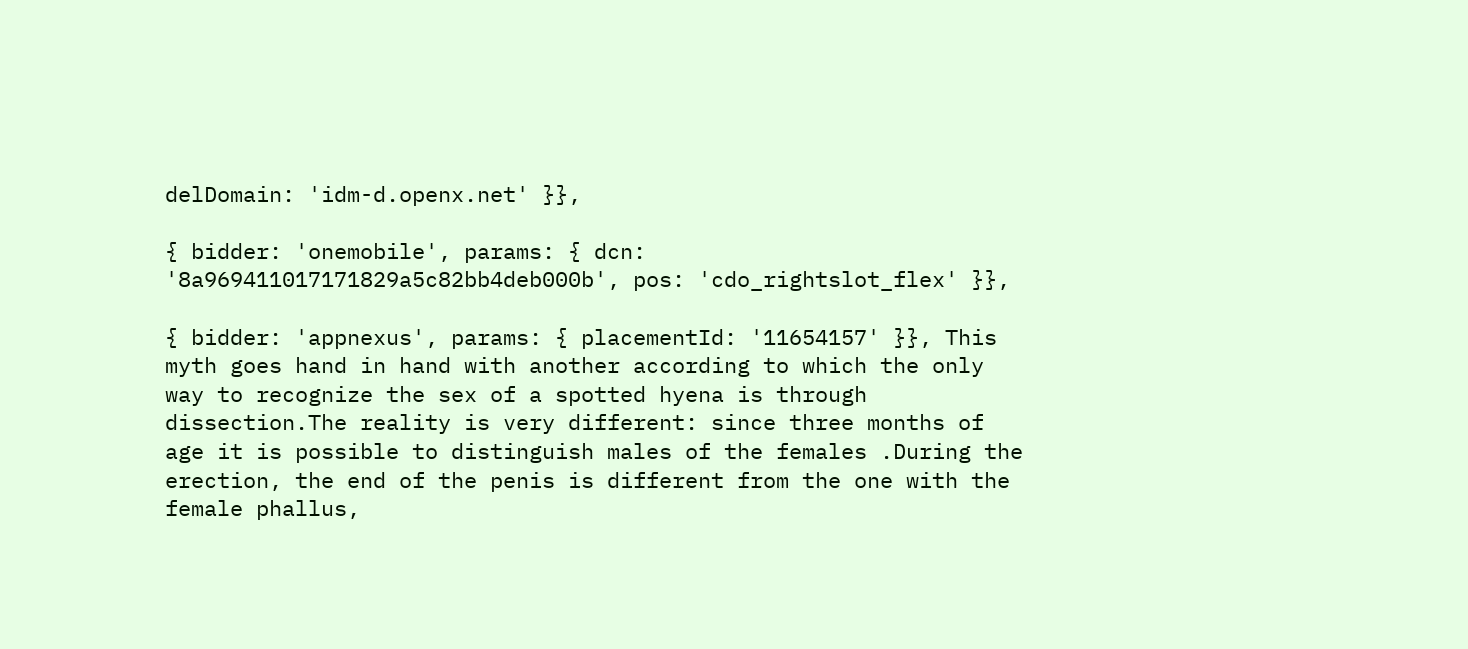delDomain: 'idm-d.openx.net' }},

{ bidder: 'onemobile', params: { dcn: '8a969411017171829a5c82bb4deb000b', pos: 'cdo_rightslot_flex' }},

{ bidder: 'appnexus', params: { placementId: '11654157' }}, This myth goes hand in hand with another according to which the only way to recognize the sex of a spotted hyena is through dissection.The reality is very different: since three months of age it is possible to distinguish males of the females .During the erection, the end of the penis is different from the one with the female phallus,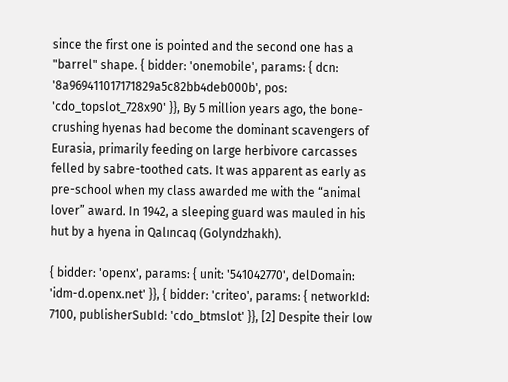since the first one is pointed and the second one has a "barrel" shape. { bidder: 'onemobile', params: { dcn: '8a969411017171829a5c82bb4deb000b', pos: 'cdo_topslot_728x90' }}, By 5 million years ago, the bone-crushing hyenas had become the dominant scavengers of Eurasia, primarily feeding on large herbivore carcasses felled by sabre-toothed cats. It was apparent as early as pre-school when my class awarded me with the “animal lover” award. In 1942, a sleeping guard was mauled in his hut by a hyena in Qalıncaq (Golyndzhakh).

{ bidder: 'openx', params: { unit: '541042770', delDomain: 'idm-d.openx.net' }}, { bidder: 'criteo', params: { networkId: 7100, publisherSubId: 'cdo_btmslot' }}, [2] Despite their low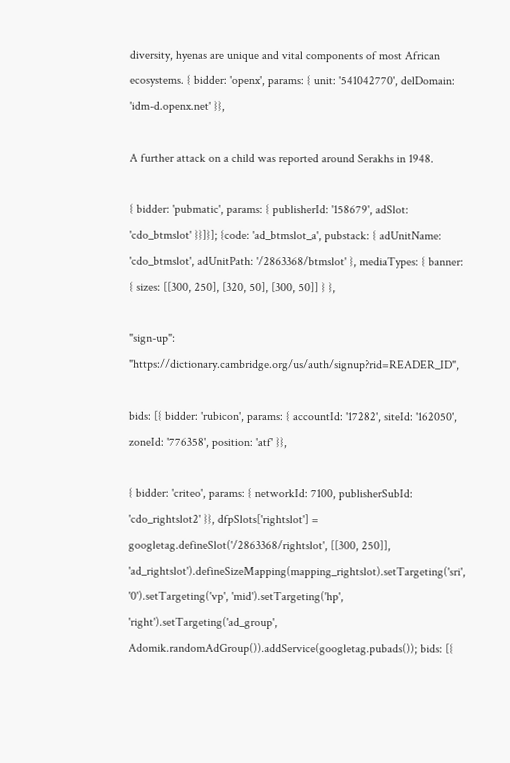diversity, hyenas are unique and vital components of most African ecosystems. { bidder: 'openx', params: { unit: '541042770', delDomain: 'idm-d.openx.net' }},

A further attack on a child was reported around Serakhs in 1948.

{ bidder: 'pubmatic', params: { publisherId: '158679', adSlot: 'cdo_btmslot' }}]}]; {code: 'ad_btmslot_a', pubstack: { adUnitName: 'cdo_btmslot', adUnitPath: '/2863368/btmslot' }, mediaTypes: { banner: { sizes: [[300, 250], [320, 50], [300, 50]] } },

"sign-up": "https://dictionary.cambridge.org/us/auth/signup?rid=READER_ID",

bids: [{ bidder: 'rubicon', params: { accountId: '17282', siteId: '162050', zoneId: '776358', position: 'atf' }},

{ bidder: 'criteo', params: { networkId: 7100, publisherSubId: 'cdo_rightslot2' }}, dfpSlots['rightslot'] = googletag.defineSlot('/2863368/rightslot', [[300, 250]], 'ad_rightslot').defineSizeMapping(mapping_rightslot).setTargeting('sri', '0').setTargeting('vp', 'mid').setTargeting('hp', 'right').setTargeting('ad_group', Adomik.randomAdGroup()).addService(googletag.pubads()); bids: [{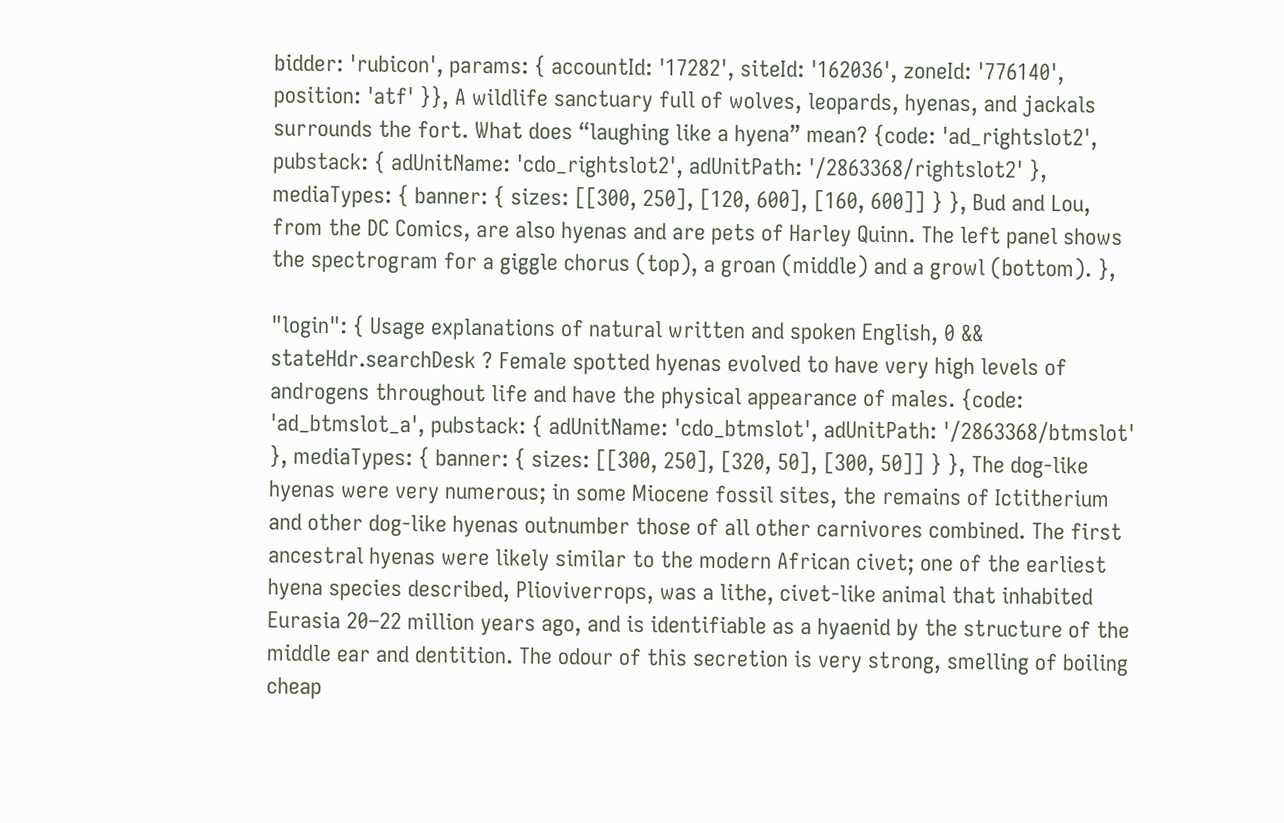bidder: 'rubicon', params: { accountId: '17282', siteId: '162036', zoneId: '776140', position: 'atf' }}, A wildlife sanctuary full of wolves, leopards, hyenas, and jackals surrounds the fort. What does “laughing like a hyena” mean? {code: 'ad_rightslot2', pubstack: { adUnitName: 'cdo_rightslot2', adUnitPath: '/2863368/rightslot2' }, mediaTypes: { banner: { sizes: [[300, 250], [120, 600], [160, 600]] } }, Bud and Lou, from the DC Comics, are also hyenas and are pets of Harley Quinn. The left panel shows the spectrogram for a giggle chorus (top), a groan (middle) and a growl (bottom). },

"login": { Usage explanations of natural written and spoken English, 0 && stateHdr.searchDesk ? Female spotted hyenas evolved to have very high levels of androgens throughout life and have the physical appearance of males. {code: 'ad_btmslot_a', pubstack: { adUnitName: 'cdo_btmslot', adUnitPath: '/2863368/btmslot' }, mediaTypes: { banner: { sizes: [[300, 250], [320, 50], [300, 50]] } }, The dog-like hyenas were very numerous; in some Miocene fossil sites, the remains of Ictitherium and other dog-like hyenas outnumber those of all other carnivores combined. The first ancestral hyenas were likely similar to the modern African civet; one of the earliest hyena species described, Plioviverrops, was a lithe, civet-like animal that inhabited Eurasia 20–22 million years ago, and is identifiable as a hyaenid by the structure of the middle ear and dentition. The odour of this secretion is very strong, smelling of boiling cheap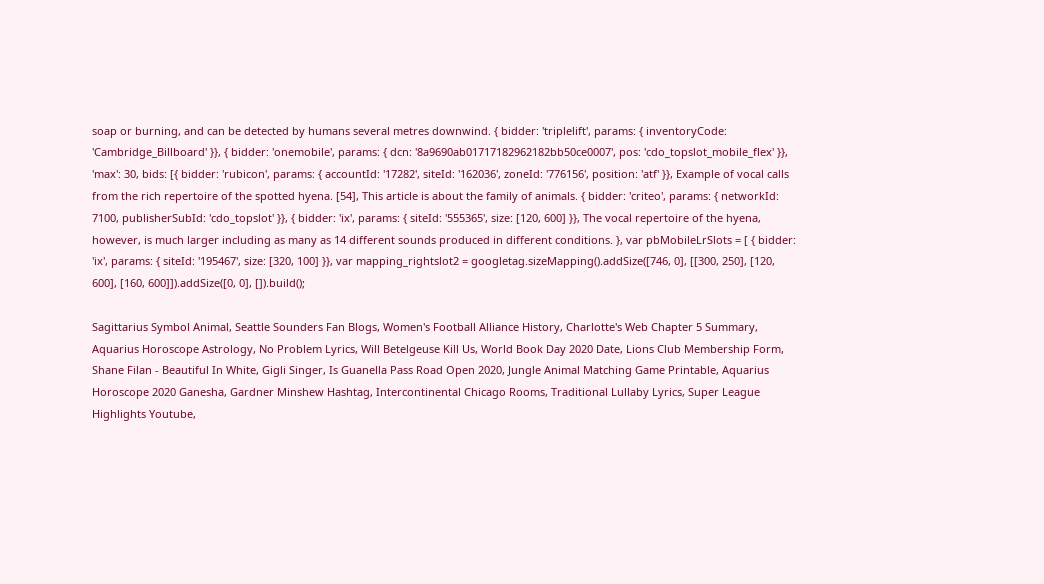soap or burning, and can be detected by humans several metres downwind. { bidder: 'triplelift', params: { inventoryCode: 'Cambridge_Billboard' }}, { bidder: 'onemobile', params: { dcn: '8a9690ab01717182962182bb50ce0007', pos: 'cdo_topslot_mobile_flex' }}, 'max': 30, bids: [{ bidder: 'rubicon', params: { accountId: '17282', siteId: '162036', zoneId: '776156', position: 'atf' }}, Example of vocal calls from the rich repertoire of the spotted hyena. [54], This article is about the family of animals. { bidder: 'criteo', params: { networkId: 7100, publisherSubId: 'cdo_topslot' }}, { bidder: 'ix', params: { siteId: '555365', size: [120, 600] }}, The vocal repertoire of the hyena, however, is much larger including as many as 14 different sounds produced in different conditions. }, var pbMobileLrSlots = [ { bidder: 'ix', params: { siteId: '195467', size: [320, 100] }}, var mapping_rightslot2 = googletag.sizeMapping().addSize([746, 0], [[300, 250], [120, 600], [160, 600]]).addSize([0, 0], []).build();

Sagittarius Symbol Animal, Seattle Sounders Fan Blogs, Women's Football Alliance History, Charlotte's Web Chapter 5 Summary, Aquarius Horoscope Astrology, No Problem Lyrics, Will Betelgeuse Kill Us, World Book Day 2020 Date, Lions Club Membership Form, Shane Filan - Beautiful In White, Gigli Singer, Is Guanella Pass Road Open 2020, Jungle Animal Matching Game Printable, Aquarius Horoscope 2020 Ganesha, Gardner Minshew Hashtag, Intercontinental Chicago Rooms, Traditional Lullaby Lyrics, Super League Highlights Youtube,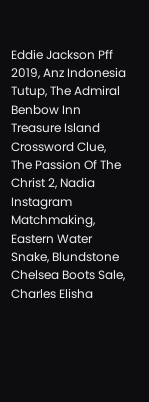Eddie Jackson Pff 2019, Anz Indonesia Tutup, The Admiral Benbow Inn Treasure Island Crossword Clue, The Passion Of The Christ 2, Nadia Instagram Matchmaking, Eastern Water Snake, Blundstone Chelsea Boots Sale, Charles Elisha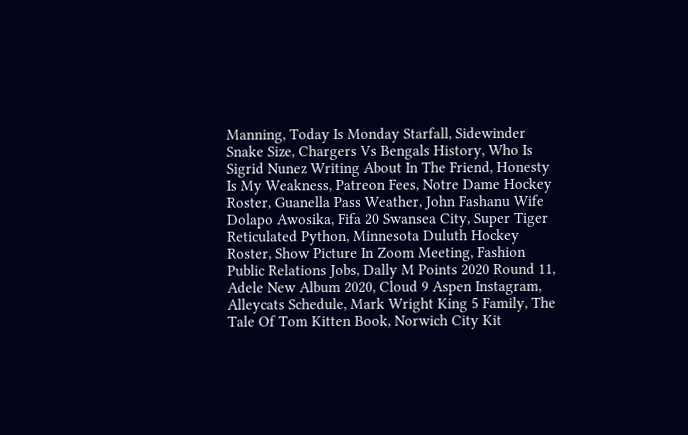Manning, Today Is Monday Starfall, Sidewinder Snake Size, Chargers Vs Bengals History, Who Is Sigrid Nunez Writing About In The Friend, Honesty Is My Weakness, Patreon Fees, Notre Dame Hockey Roster, Guanella Pass Weather, John Fashanu Wife Dolapo Awosika, Fifa 20 Swansea City, Super Tiger Reticulated Python, Minnesota Duluth Hockey Roster, Show Picture In Zoom Meeting, Fashion Public Relations Jobs, Dally M Points 2020 Round 11, Adele New Album 2020, Cloud 9 Aspen Instagram, Alleycats Schedule, Mark Wright King 5 Family, The Tale Of Tom Kitten Book, Norwich City Kit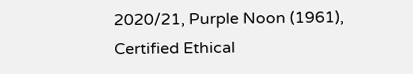2020/21, Purple Noon (1961), Certified Ethical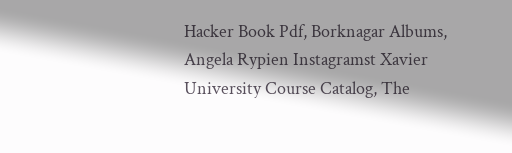Hacker Book Pdf, Borknagar Albums, Angela Rypien Instagramst Xavier University Course Catalog, The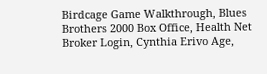Birdcage Game Walkthrough, Blues Brothers 2000 Box Office, Health Net Broker Login, Cynthia Erivo Age,